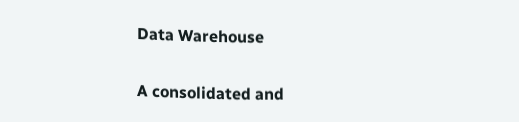Data Warehouse

A consolidated and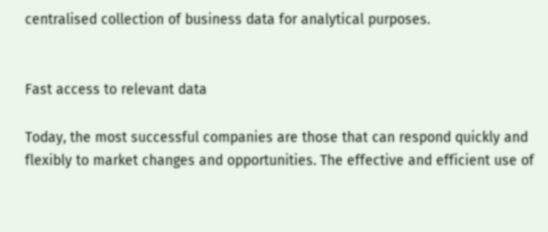centralised collection of business data for analytical purposes.


Fast access to relevant data

Today, the most successful companies are those that can respond quickly and flexibly to market changes and opportunities. The effective and efficient use of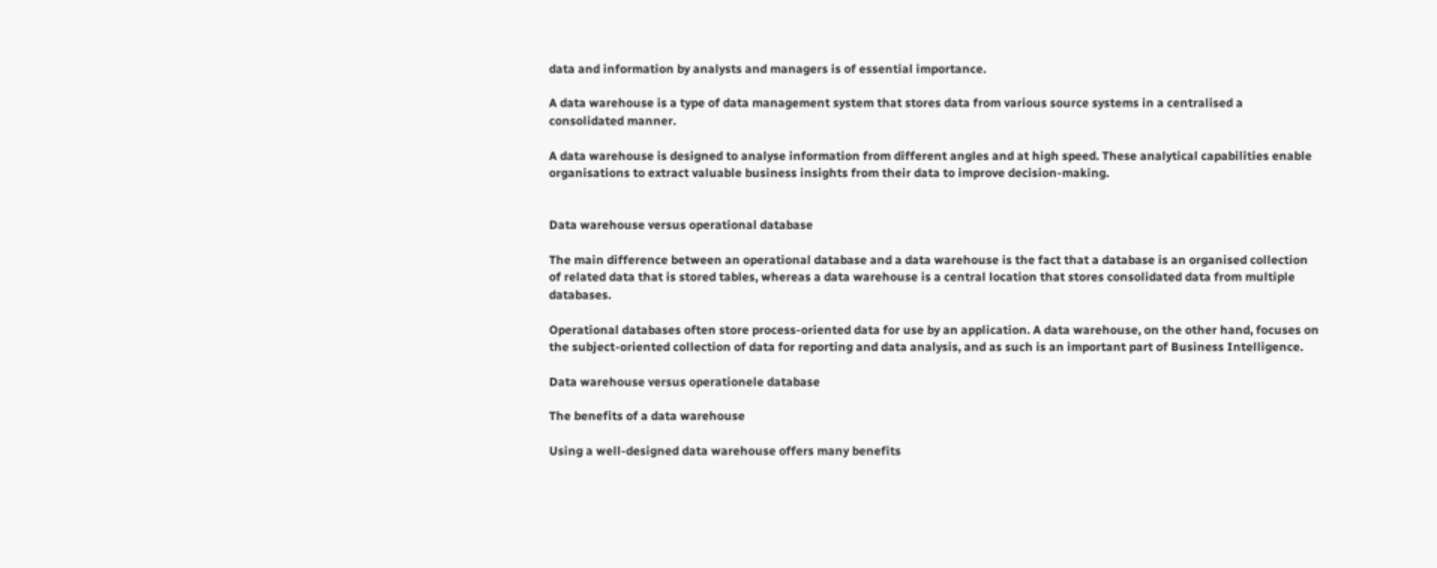data and information by analysts and managers is of essential importance.

A data warehouse is a type of data management system that stores data from various source systems in a centralised a consolidated manner.

A data warehouse is designed to analyse information from different angles and at high speed. These analytical capabilities enable organisations to extract valuable business insights from their data to improve decision-making.


Data warehouse versus operational database

The main difference between an operational database and a data warehouse is the fact that a database is an organised collection of related data that is stored tables, whereas a data warehouse is a central location that stores consolidated data from multiple databases.

Operational databases often store process-oriented data for use by an application. A data warehouse, on the other hand, focuses on the subject-oriented collection of data for reporting and data analysis, and as such is an important part of Business Intelligence.

Data warehouse versus operationele database

The benefits of a data warehouse

Using a well-designed data warehouse offers many benefits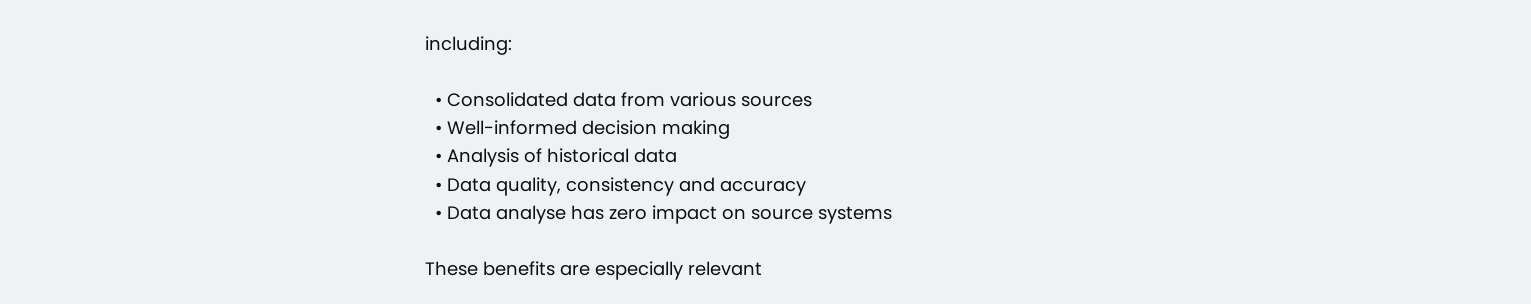including:

  • Consolidated data from various sources
  • Well-informed decision making
  • Analysis of historical data
  • Data quality, consistency and accuracy
  • Data analyse has zero impact on source systems

These benefits are especially relevant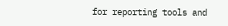for reporting tools and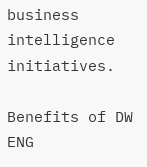business intelligence initiatives.

Benefits of DW ENG